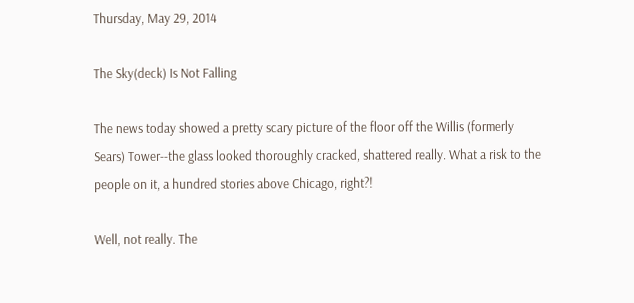Thursday, May 29, 2014

The Sky(deck) Is Not Falling

The news today showed a pretty scary picture of the floor off the Willis (formerly Sears) Tower--the glass looked thoroughly cracked, shattered really. What a risk to the people on it, a hundred stories above Chicago, right?!

Well, not really. The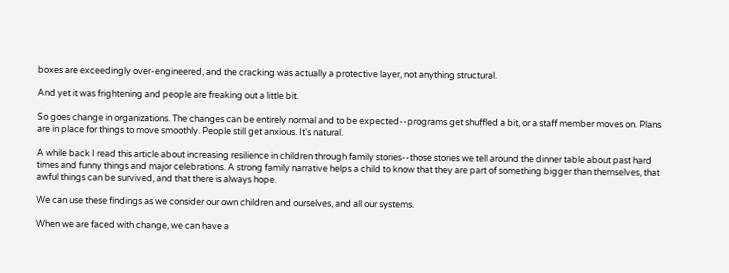boxes are exceedingly over-engineered, and the cracking was actually a protective layer, not anything structural.

And yet it was frightening and people are freaking out a little bit.

So goes change in organizations. The changes can be entirely normal and to be expected--programs get shuffled a bit, or a staff member moves on. Plans are in place for things to move smoothly. People still get anxious. It's natural.

A while back I read this article about increasing resilience in children through family stories--those stories we tell around the dinner table about past hard times and funny things and major celebrations. A strong family narrative helps a child to know that they are part of something bigger than themselves, that awful things can be survived, and that there is always hope.

We can use these findings as we consider our own children and ourselves, and all our systems.

When we are faced with change, we can have a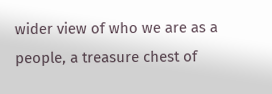wider view of who we are as a people, a treasure chest of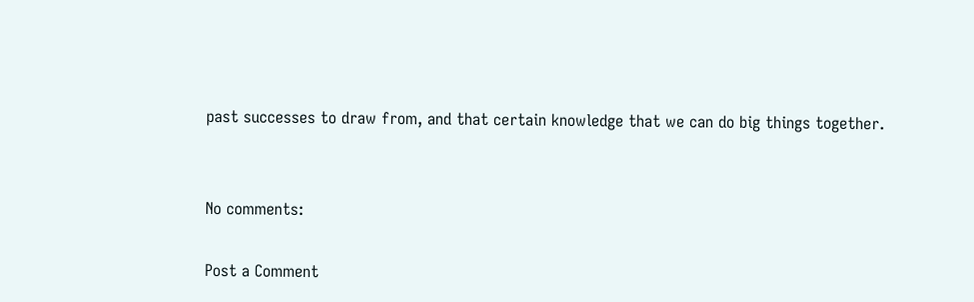past successes to draw from, and that certain knowledge that we can do big things together.


No comments:

Post a Comment